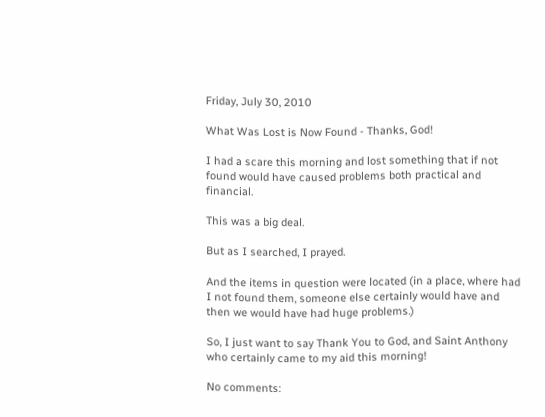Friday, July 30, 2010

What Was Lost is Now Found - Thanks, God!

I had a scare this morning and lost something that if not found would have caused problems both practical and financial.

This was a big deal.

But as I searched, I prayed.

And the items in question were located (in a place, where had I not found them, someone else certainly would have and then we would have had huge problems.)

So, I just want to say Thank You to God, and Saint Anthony who certainly came to my aid this morning!

No comments: